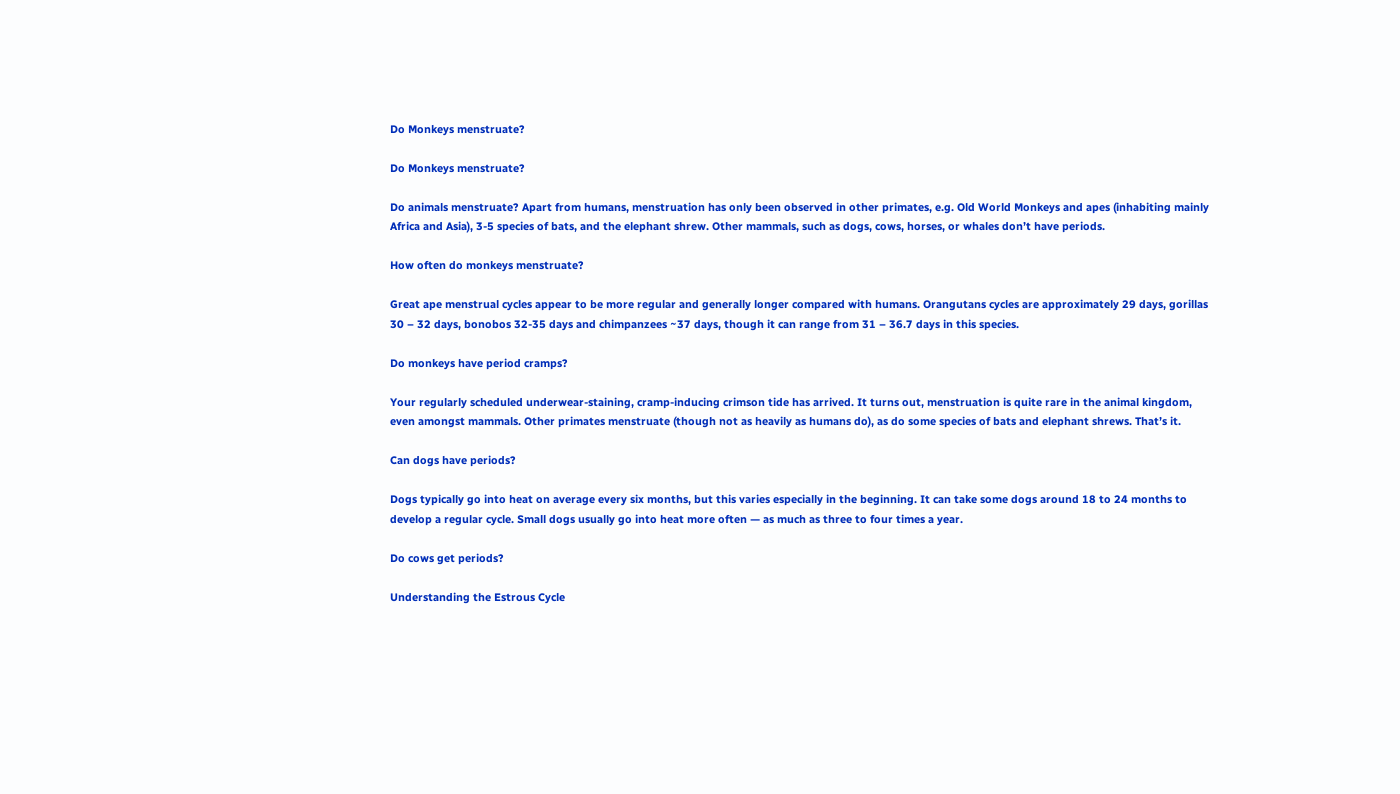Do Monkeys menstruate?

Do Monkeys menstruate?

Do animals menstruate? Apart from humans, menstruation has only been observed in other primates, e.g. Old World Monkeys and apes (inhabiting mainly Africa and Asia), 3-5 species of bats, and the elephant shrew. Other mammals, such as dogs, cows, horses, or whales don’t have periods.

How often do monkeys menstruate?

Great ape menstrual cycles appear to be more regular and generally longer compared with humans. Orangutans cycles are approximately 29 days, gorillas 30 – 32 days, bonobos 32-35 days and chimpanzees ~37 days, though it can range from 31 – 36.7 days in this species.

Do monkeys have period cramps?

Your regularly scheduled underwear-staining, cramp-inducing crimson tide has arrived. It turns out, menstruation is quite rare in the animal kingdom, even amongst mammals. Other primates menstruate (though not as heavily as humans do), as do some species of bats and elephant shrews. That’s it.

Can dogs have periods?

Dogs typically go into heat on average every six months, but this varies especially in the beginning. It can take some dogs around 18 to 24 months to develop a regular cycle. Small dogs usually go into heat more often — as much as three to four times a year.

Do cows get periods?

Understanding the Estrous Cycle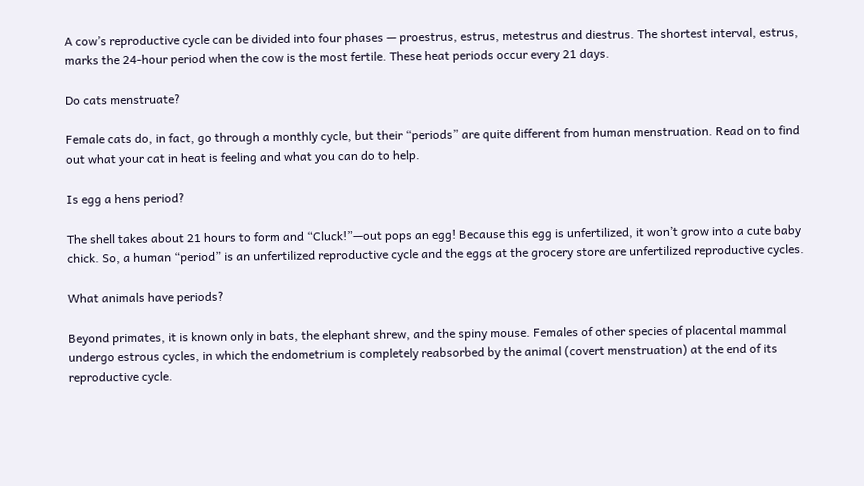A cow’s reproductive cycle can be divided into four phases — proestrus, estrus, metestrus and diestrus. The shortest interval, estrus, marks the 24-hour period when the cow is the most fertile. These heat periods occur every 21 days.

Do cats menstruate?

Female cats do, in fact, go through a monthly cycle, but their “periods” are quite different from human menstruation. Read on to find out what your cat in heat is feeling and what you can do to help.

Is egg a hens period?

The shell takes about 21 hours to form and “Cluck!”—out pops an egg! Because this egg is unfertilized, it won’t grow into a cute baby chick. So, a human “period” is an unfertilized reproductive cycle and the eggs at the grocery store are unfertilized reproductive cycles.

What animals have periods?

Beyond primates, it is known only in bats, the elephant shrew, and the spiny mouse. Females of other species of placental mammal undergo estrous cycles, in which the endometrium is completely reabsorbed by the animal (covert menstruation) at the end of its reproductive cycle.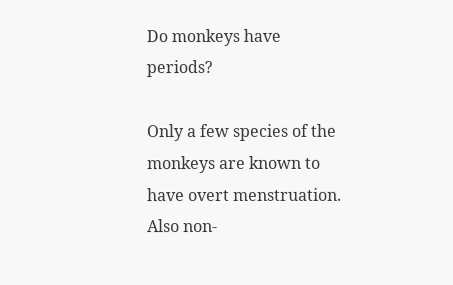Do monkeys have periods?

Only a few species of the monkeys are known to have overt menstruation. Also non-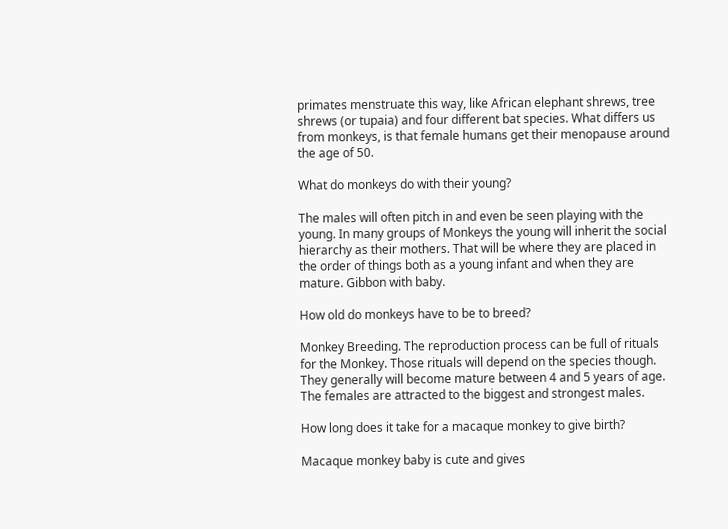primates menstruate this way, like African elephant shrews, tree shrews (or tupaia) and four different bat species. What differs us from monkeys, is that female humans get their menopause around the age of 50.

What do monkeys do with their young?

The males will often pitch in and even be seen playing with the young. In many groups of Monkeys the young will inherit the social hierarchy as their mothers. That will be where they are placed in the order of things both as a young infant and when they are mature. Gibbon with baby.

How old do monkeys have to be to breed?

Monkey Breeding. The reproduction process can be full of rituals for the Monkey. Those rituals will depend on the species though. They generally will become mature between 4 and 5 years of age. The females are attracted to the biggest and strongest males.

How long does it take for a macaque monkey to give birth?

Macaque monkey baby is cute and gives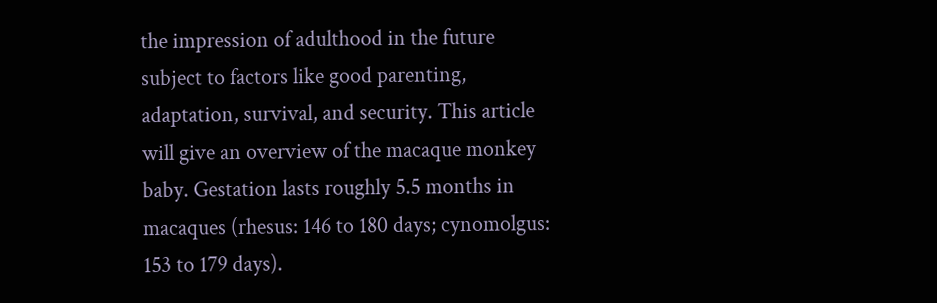the impression of adulthood in the future subject to factors like good parenting, adaptation, survival, and security. This article will give an overview of the macaque monkey baby. Gestation lasts roughly 5.5 months in macaques (rhesus: 146 to 180 days; cynomolgus: 153 to 179 days).